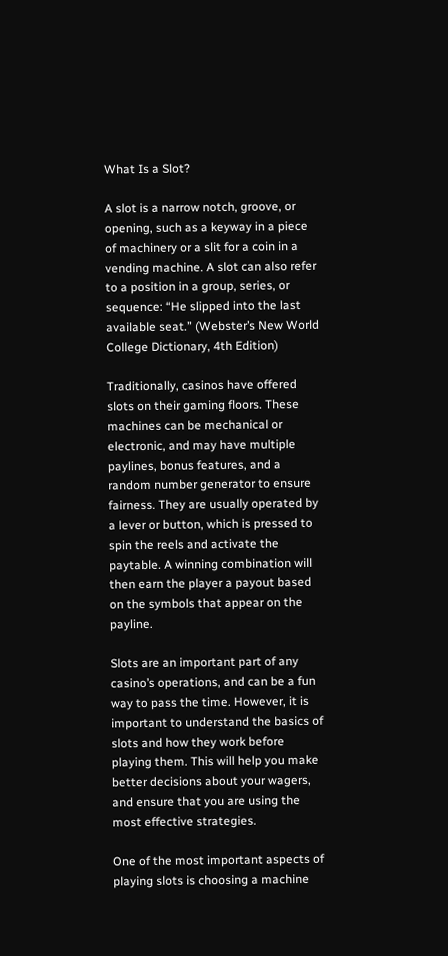What Is a Slot?

A slot is a narrow notch, groove, or opening, such as a keyway in a piece of machinery or a slit for a coin in a vending machine. A slot can also refer to a position in a group, series, or sequence: “He slipped into the last available seat.” (Webster’s New World College Dictionary, 4th Edition)

Traditionally, casinos have offered slots on their gaming floors. These machines can be mechanical or electronic, and may have multiple paylines, bonus features, and a random number generator to ensure fairness. They are usually operated by a lever or button, which is pressed to spin the reels and activate the paytable. A winning combination will then earn the player a payout based on the symbols that appear on the payline.

Slots are an important part of any casino’s operations, and can be a fun way to pass the time. However, it is important to understand the basics of slots and how they work before playing them. This will help you make better decisions about your wagers, and ensure that you are using the most effective strategies.

One of the most important aspects of playing slots is choosing a machine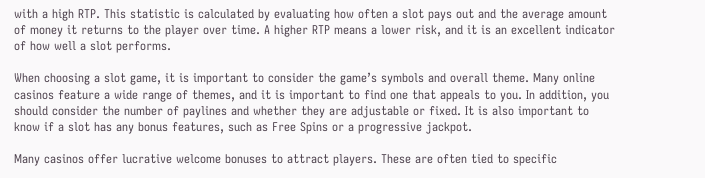with a high RTP. This statistic is calculated by evaluating how often a slot pays out and the average amount of money it returns to the player over time. A higher RTP means a lower risk, and it is an excellent indicator of how well a slot performs.

When choosing a slot game, it is important to consider the game’s symbols and overall theme. Many online casinos feature a wide range of themes, and it is important to find one that appeals to you. In addition, you should consider the number of paylines and whether they are adjustable or fixed. It is also important to know if a slot has any bonus features, such as Free Spins or a progressive jackpot.

Many casinos offer lucrative welcome bonuses to attract players. These are often tied to specific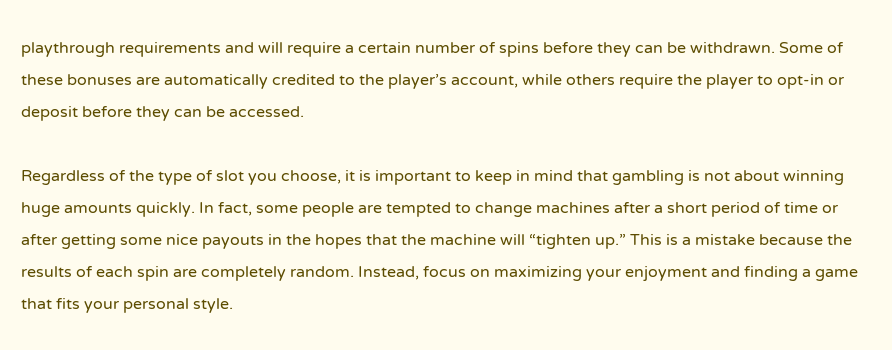playthrough requirements and will require a certain number of spins before they can be withdrawn. Some of these bonuses are automatically credited to the player’s account, while others require the player to opt-in or deposit before they can be accessed.

Regardless of the type of slot you choose, it is important to keep in mind that gambling is not about winning huge amounts quickly. In fact, some people are tempted to change machines after a short period of time or after getting some nice payouts in the hopes that the machine will “tighten up.” This is a mistake because the results of each spin are completely random. Instead, focus on maximizing your enjoyment and finding a game that fits your personal style.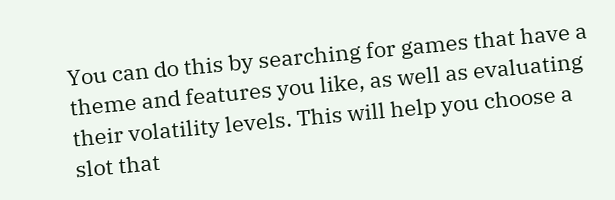You can do this by searching for games that have a theme and features you like, as well as evaluating their volatility levels. This will help you choose a slot that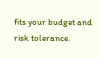fits your budget and risk tolerance.